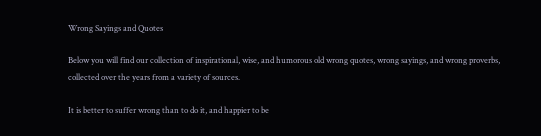Wrong Sayings and Quotes

Below you will find our collection of inspirational, wise, and humorous old wrong quotes, wrong sayings, and wrong proverbs, collected over the years from a variety of sources.

It is better to suffer wrong than to do it, and happier to be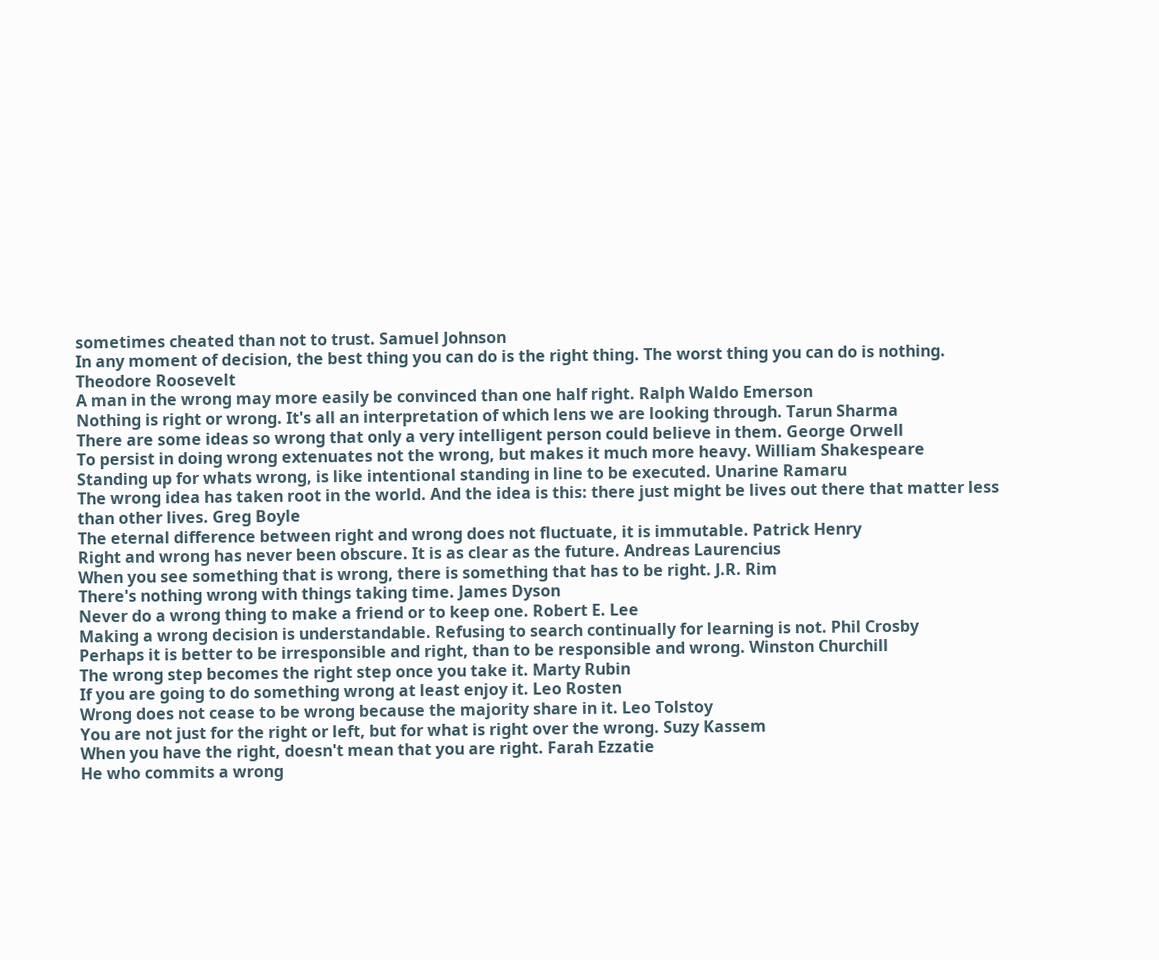sometimes cheated than not to trust. Samuel Johnson
In any moment of decision, the best thing you can do is the right thing. The worst thing you can do is nothing. Theodore Roosevelt
A man in the wrong may more easily be convinced than one half right. Ralph Waldo Emerson
Nothing is right or wrong. It's all an interpretation of which lens we are looking through. Tarun Sharma
There are some ideas so wrong that only a very intelligent person could believe in them. George Orwell
To persist in doing wrong extenuates not the wrong, but makes it much more heavy. William Shakespeare
Standing up for whats wrong, is like intentional standing in line to be executed. Unarine Ramaru
The wrong idea has taken root in the world. And the idea is this: there just might be lives out there that matter less than other lives. Greg Boyle
The eternal difference between right and wrong does not fluctuate, it is immutable. Patrick Henry
Right and wrong has never been obscure. It is as clear as the future. Andreas Laurencius
When you see something that is wrong, there is something that has to be right. J.R. Rim
There's nothing wrong with things taking time. James Dyson
Never do a wrong thing to make a friend or to keep one. Robert E. Lee
Making a wrong decision is understandable. Refusing to search continually for learning is not. Phil Crosby
Perhaps it is better to be irresponsible and right, than to be responsible and wrong. Winston Churchill
The wrong step becomes the right step once you take it. Marty Rubin
If you are going to do something wrong at least enjoy it. Leo Rosten
Wrong does not cease to be wrong because the majority share in it. Leo Tolstoy
You are not just for the right or left, but for what is right over the wrong. Suzy Kassem
When you have the right, doesn't mean that you are right. Farah Ezzatie
He who commits a wrong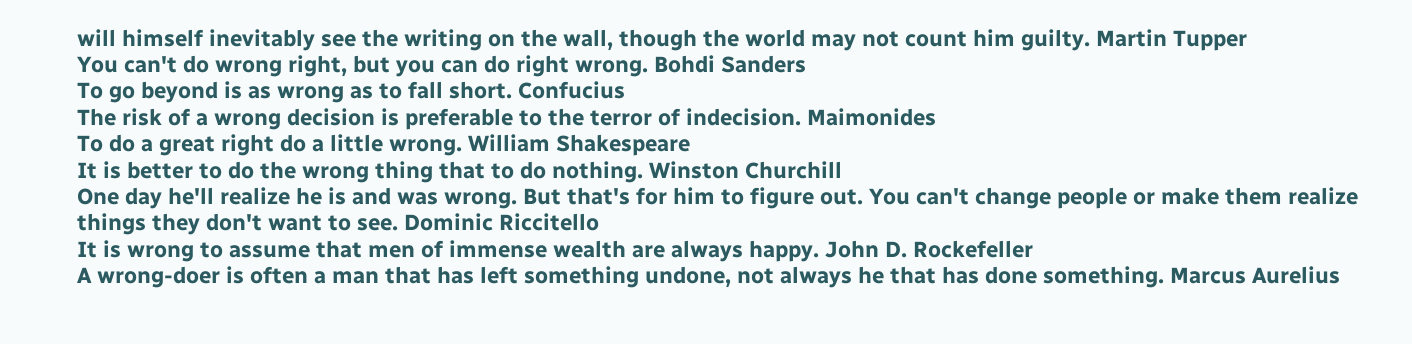will himself inevitably see the writing on the wall, though the world may not count him guilty. Martin Tupper
You can't do wrong right, but you can do right wrong. Bohdi Sanders
To go beyond is as wrong as to fall short. Confucius
The risk of a wrong decision is preferable to the terror of indecision. Maimonides
To do a great right do a little wrong. William Shakespeare
It is better to do the wrong thing that to do nothing. Winston Churchill
One day he'll realize he is and was wrong. But that's for him to figure out. You can't change people or make them realize things they don't want to see. Dominic Riccitello
It is wrong to assume that men of immense wealth are always happy. John D. Rockefeller
A wrong-doer is often a man that has left something undone, not always he that has done something. Marcus Aurelius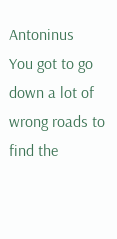Antoninus
You got to go down a lot of wrong roads to find the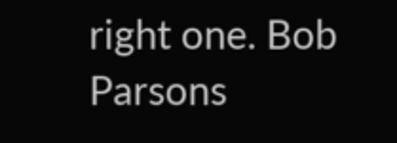right one. Bob Parsons